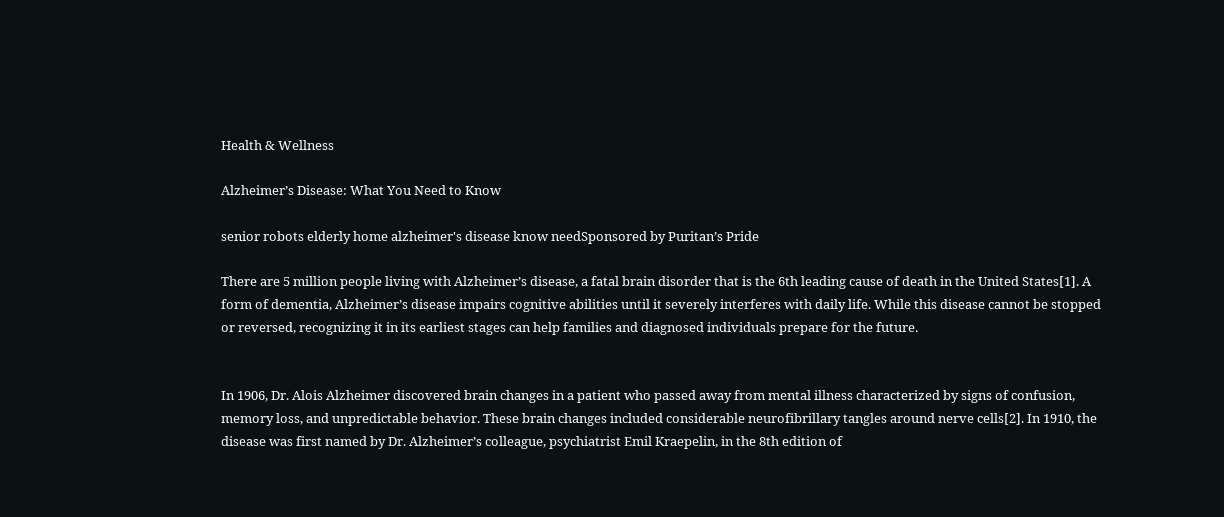Health & Wellness

Alzheimer’s Disease: What You Need to Know

senior robots elderly home alzheimer's disease know needSponsored by Puritan’s Pride

There are 5 million people living with Alzheimer’s disease, a fatal brain disorder that is the 6th leading cause of death in the United States[1]. A form of dementia, Alzheimer’s disease impairs cognitive abilities until it severely interferes with daily life. While this disease cannot be stopped or reversed, recognizing it in its earliest stages can help families and diagnosed individuals prepare for the future.


In 1906, Dr. Alois Alzheimer discovered brain changes in a patient who passed away from mental illness characterized by signs of confusion, memory loss, and unpredictable behavior. These brain changes included considerable neurofibrillary tangles around nerve cells[2]. In 1910, the disease was first named by Dr. Alzheimer’s colleague, psychiatrist Emil Kraepelin, in the 8th edition of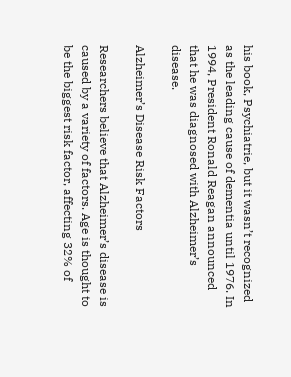his book, Psychiatrie, but it wasn’t recognized as the leading cause of dementia until 1976. In 1994, President Ronald Reagan announced that he was diagnosed with Alzheimer’s disease.

Alzheimer’s Disease Risk Factors

Researchers believe that Alzheimer’s disease is caused by a variety of factors. Age is thought to be the biggest risk factor, affecting 32% of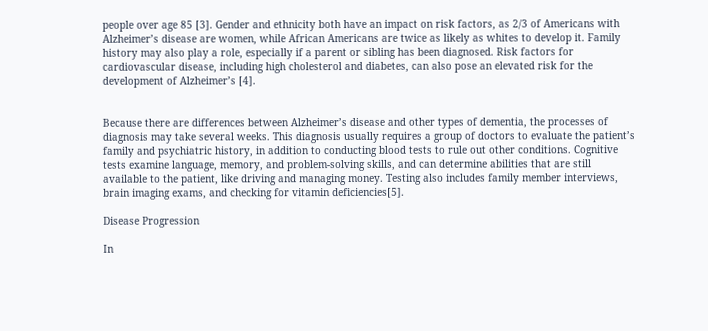people over age 85 [3]. Gender and ethnicity both have an impact on risk factors, as 2/3 of Americans with Alzheimer’s disease are women, while African Americans are twice as likely as whites to develop it. Family history may also play a role, especially if a parent or sibling has been diagnosed. Risk factors for cardiovascular disease, including high cholesterol and diabetes, can also pose an elevated risk for the development of Alzheimer’s [4].


Because there are differences between Alzheimer’s disease and other types of dementia, the processes of diagnosis may take several weeks. This diagnosis usually requires a group of doctors to evaluate the patient’s family and psychiatric history, in addition to conducting blood tests to rule out other conditions. Cognitive tests examine language, memory, and problem-solving skills, and can determine abilities that are still available to the patient, like driving and managing money. Testing also includes family member interviews, brain imaging exams, and checking for vitamin deficiencies[5].

Disease Progression

In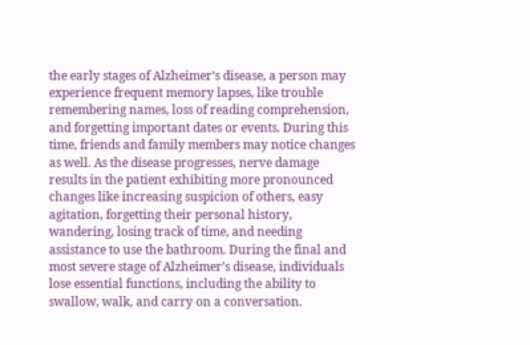the early stages of Alzheimer’s disease, a person may experience frequent memory lapses, like trouble remembering names, loss of reading comprehension, and forgetting important dates or events. During this time, friends and family members may notice changes as well. As the disease progresses, nerve damage results in the patient exhibiting more pronounced changes like increasing suspicion of others, easy agitation, forgetting their personal history, wandering, losing track of time, and needing assistance to use the bathroom. During the final and most severe stage of Alzheimer’s disease, individuals lose essential functions, including the ability to swallow, walk, and carry on a conversation.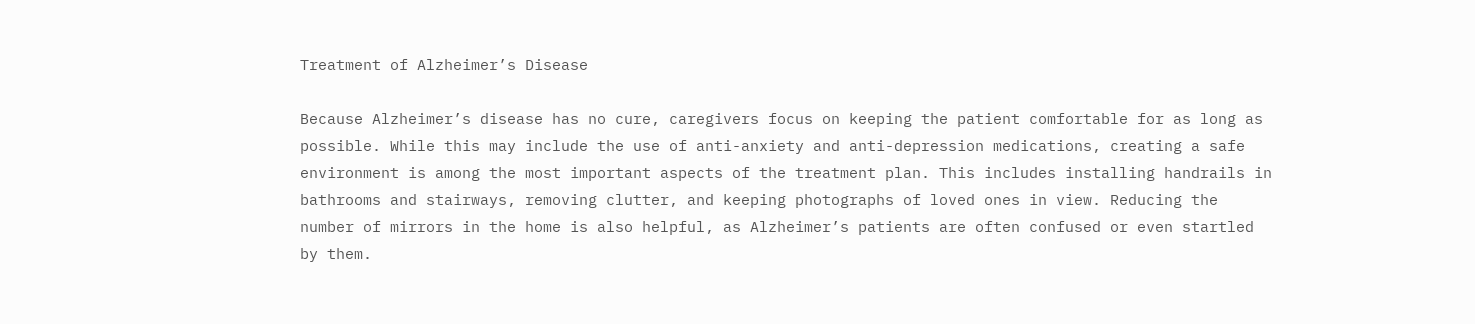Treatment of Alzheimer’s Disease

Because Alzheimer’s disease has no cure, caregivers focus on keeping the patient comfortable for as long as possible. While this may include the use of anti-anxiety and anti-depression medications, creating a safe environment is among the most important aspects of the treatment plan. This includes installing handrails in bathrooms and stairways, removing clutter, and keeping photographs of loved ones in view. Reducing the number of mirrors in the home is also helpful, as Alzheimer’s patients are often confused or even startled by them.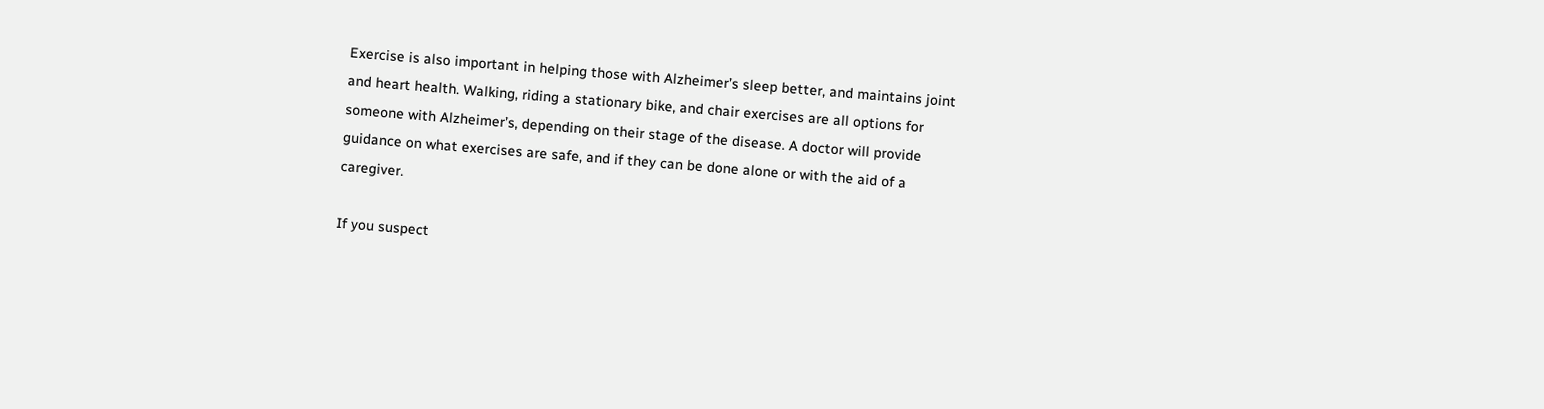Exercise is also important in helping those with Alzheimer’s sleep better, and maintains joint and heart health. Walking, riding a stationary bike, and chair exercises are all options for someone with Alzheimer’s, depending on their stage of the disease. A doctor will provide guidance on what exercises are safe, and if they can be done alone or with the aid of a caregiver.

If you suspect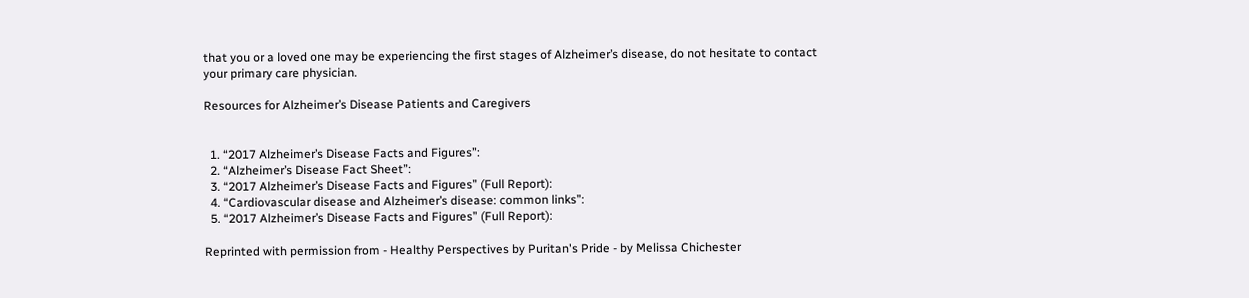that you or a loved one may be experiencing the first stages of Alzheimer’s disease, do not hesitate to contact your primary care physician.

Resources for Alzheimer’s Disease Patients and Caregivers


  1. “2017 Alzheimer’s Disease Facts and Figures”:
  2. “Alzheimer’s Disease Fact Sheet”:
  3. “2017 Alzheimer’s Disease Facts and Figures” (Full Report):
  4. “Cardiovascular disease and Alzheimer’s disease: common links”:
  5. “2017 Alzheimer’s Disease Facts and Figures” (Full Report):

Reprinted with permission from - Healthy Perspectives by Puritan's Pride - by Melissa Chichester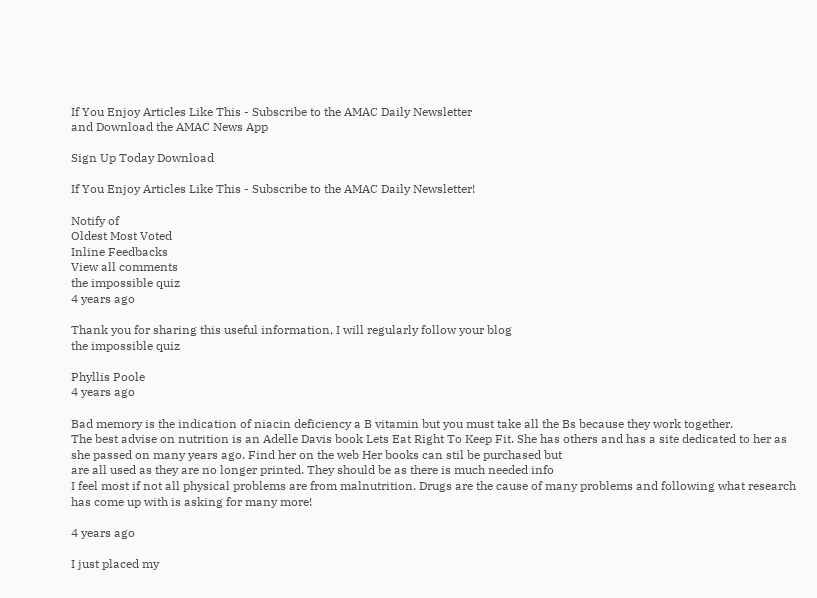If You Enjoy Articles Like This - Subscribe to the AMAC Daily Newsletter
and Download the AMAC News App

Sign Up Today Download

If You Enjoy Articles Like This - Subscribe to the AMAC Daily Newsletter!

Notify of
Oldest Most Voted
Inline Feedbacks
View all comments
the impossible quiz
4 years ago

Thank you for sharing this useful information, I will regularly follow your blog
the impossible quiz

Phyllis Poole
4 years ago

Bad memory is the indication of niacin deficiency a B vitamin but you must take all the Bs because they work together.
The best advise on nutrition is an Adelle Davis book Lets Eat Right To Keep Fit. She has others and has a site dedicated to her as she passed on many years ago. Find her on the web Her books can stil be purchased but
are all used as they are no longer printed. They should be as there is much needed info
I feel most if not all physical problems are from malnutrition. Drugs are the cause of many problems and following what research has come up with is asking for many more!

4 years ago

I just placed my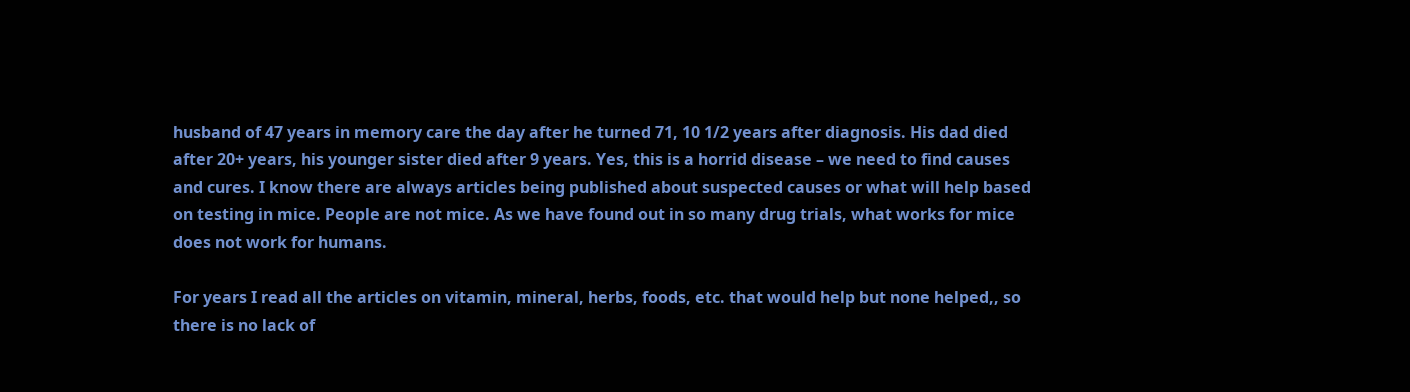husband of 47 years in memory care the day after he turned 71, 10 1/2 years after diagnosis. His dad died after 20+ years, his younger sister died after 9 years. Yes, this is a horrid disease – we need to find causes and cures. I know there are always articles being published about suspected causes or what will help based on testing in mice. People are not mice. As we have found out in so many drug trials, what works for mice does not work for humans.

For years I read all the articles on vitamin, mineral, herbs, foods, etc. that would help but none helped,, so there is no lack of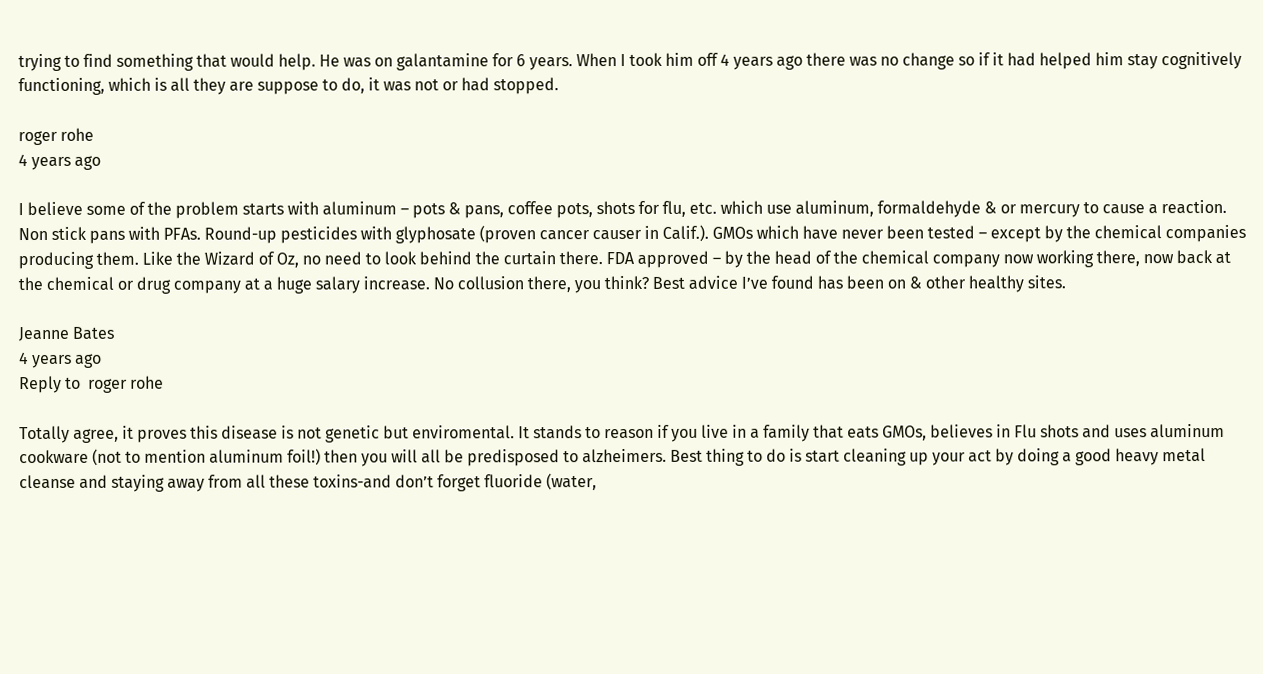trying to find something that would help. He was on galantamine for 6 years. When I took him off 4 years ago there was no change so if it had helped him stay cognitively functioning, which is all they are suppose to do, it was not or had stopped.

roger rohe
4 years ago

I believe some of the problem starts with aluminum – pots & pans, coffee pots, shots for flu, etc. which use aluminum, formaldehyde & or mercury to cause a reaction. Non stick pans with PFAs. Round-up pesticides with glyphosate (proven cancer causer in Calif.). GMOs which have never been tested – except by the chemical companies producing them. Like the Wizard of Oz, no need to look behind the curtain there. FDA approved – by the head of the chemical company now working there, now back at the chemical or drug company at a huge salary increase. No collusion there, you think? Best advice I’ve found has been on & other healthy sites.

Jeanne Bates
4 years ago
Reply to  roger rohe

Totally agree, it proves this disease is not genetic but enviromental. It stands to reason if you live in a family that eats GMOs, believes in Flu shots and uses aluminum cookware (not to mention aluminum foil!) then you will all be predisposed to alzheimers. Best thing to do is start cleaning up your act by doing a good heavy metal cleanse and staying away from all these toxins-and don’t forget fluoride (water,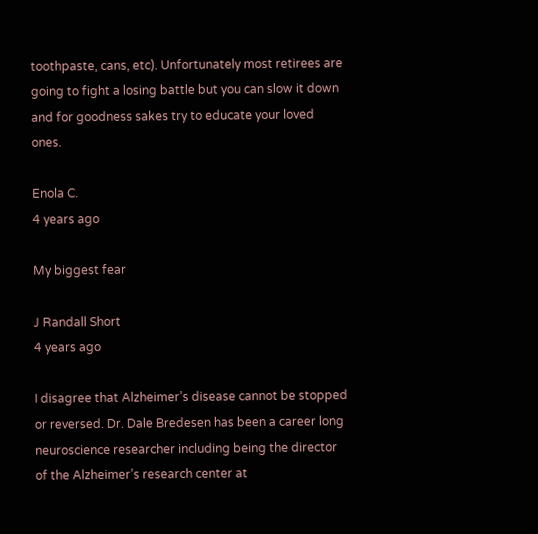toothpaste, cans, etc). Unfortunately most retirees are going to fight a losing battle but you can slow it down and for goodness sakes try to educate your loved ones.

Enola C.
4 years ago

My biggest fear

J Randall Short
4 years ago

I disagree that Alzheimer’s disease cannot be stopped or reversed. Dr. Dale Bredesen has been a career long neuroscience researcher including being the director of the Alzheimer’s research center at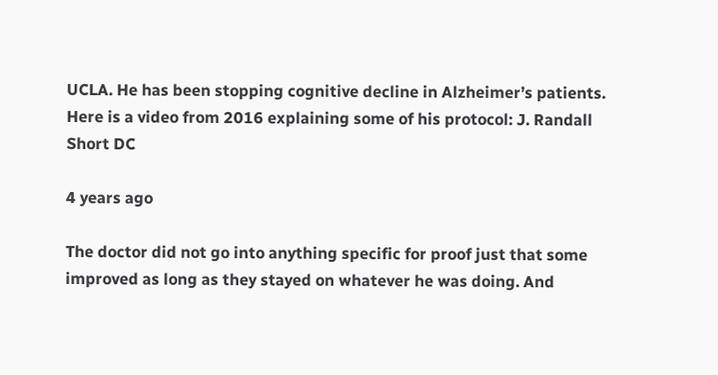UCLA. He has been stopping cognitive decline in Alzheimer’s patients. Here is a video from 2016 explaining some of his protocol: J. Randall Short DC

4 years ago

The doctor did not go into anything specific for proof just that some improved as long as they stayed on whatever he was doing. And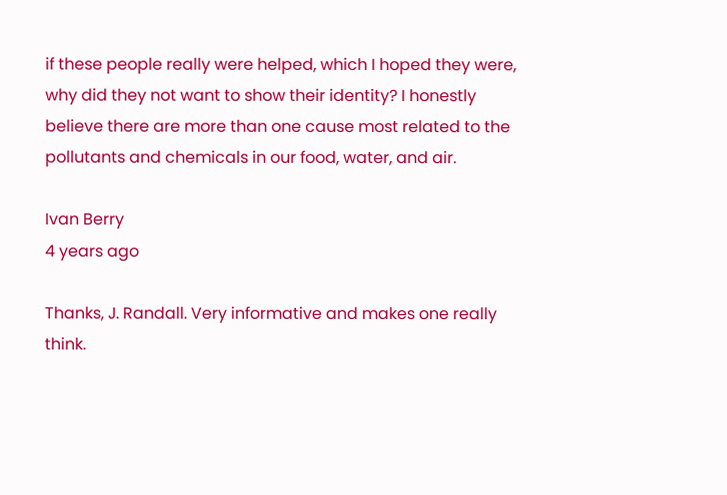if these people really were helped, which I hoped they were, why did they not want to show their identity? I honestly believe there are more than one cause most related to the pollutants and chemicals in our food, water, and air.

Ivan Berry
4 years ago

Thanks, J. Randall. Very informative and makes one really think.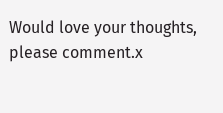Would love your thoughts, please comment.x